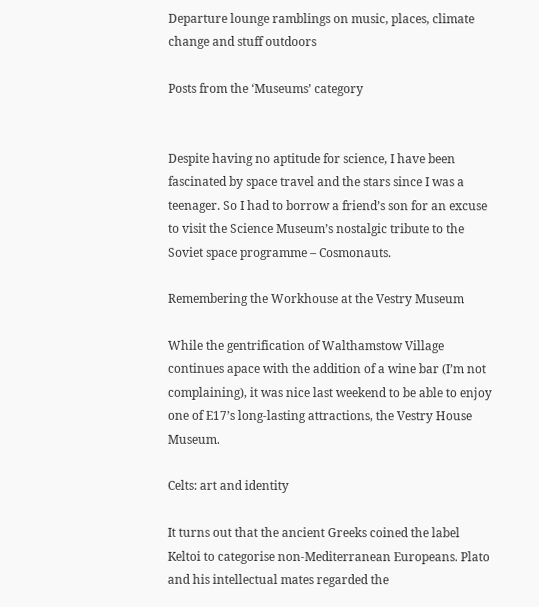Departure lounge ramblings on music, places, climate change and stuff outdoors

Posts from the ‘Museums’ category


Despite having no aptitude for science, I have been fascinated by space travel and the stars since I was a teenager. So I had to borrow a friend’s son for an excuse to visit the Science Museum’s nostalgic tribute to the Soviet space programme – Cosmonauts.

Remembering the Workhouse at the Vestry Museum

While the gentrification of Walthamstow Village continues apace with the addition of a wine bar (I’m not complaining), it was nice last weekend to be able to enjoy one of E17’s long-lasting attractions, the Vestry House Museum.

Celts: art and identity

It turns out that the ancient Greeks coined the label Keltoi to categorise non-Mediterranean Europeans. Plato and his intellectual mates regarded the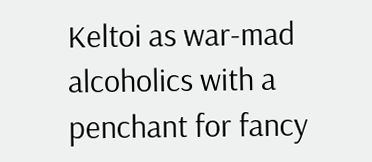Keltoi as war-mad alcoholics with a penchant for fancy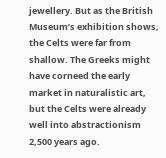jewellery. But as the British Museum’s exhibition shows, the Celts were far from shallow. The Greeks might have corneed the early market in naturalistic art, but the Celts were already well into abstractionism 2,500 years ago.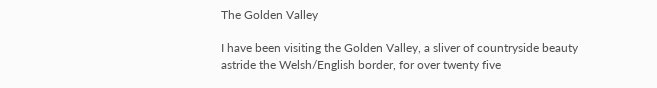The Golden Valley

I have been visiting the Golden Valley, a sliver of countryside beauty astride the Welsh/English border, for over twenty five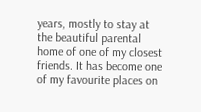years, mostly to stay at the beautiful parental home of one of my closest friends. It has become one of my favourite places on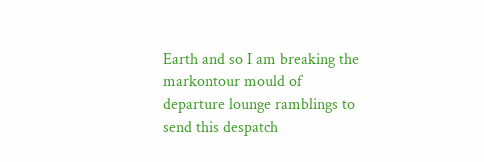Earth and so I am breaking the markontour mould of departure lounge ramblings to send this despatch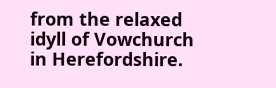from the relaxed idyll of Vowchurch in Herefordshire.